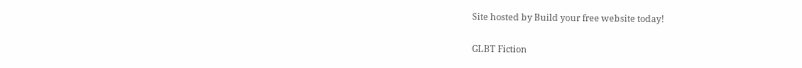Site hosted by Build your free website today!

GLBT Fiction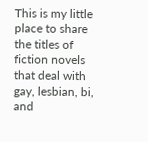This is my little place to share the titles of fiction novels that deal with gay, lesbian, bi, and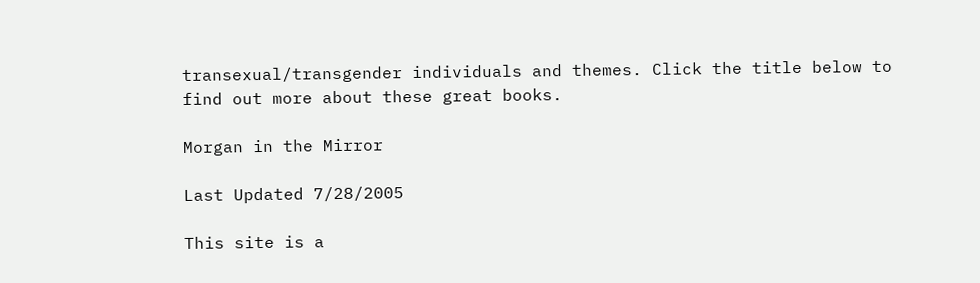transexual/transgender individuals and themes. Click the title below to find out more about these great books.

Morgan in the Mirror

Last Updated 7/28/2005

This site is a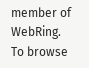member of WebRing. To browse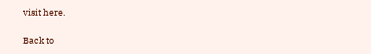visit here.

Back to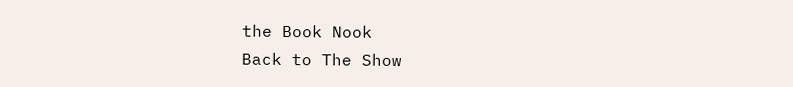the Book Nook
Back to The Show